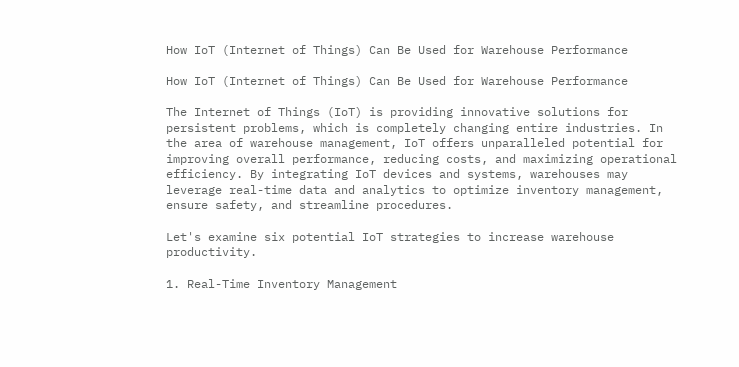How IoT (Internet of Things) Can Be Used for Warehouse Performance

How IoT (Internet of Things) Can Be Used for Warehouse Performance

The Internet of Things (IoT) is providing innovative solutions for persistent problems, which is completely changing entire industries. In the area of warehouse management, IoT offers unparalleled potential for improving overall performance, reducing costs, and maximizing operational efficiency. By integrating IoT devices and systems, warehouses may leverage real-time data and analytics to optimize inventory management, ensure safety, and streamline procedures.

Let's examine six potential IoT strategies to increase warehouse productivity.

1. Real-Time Inventory Management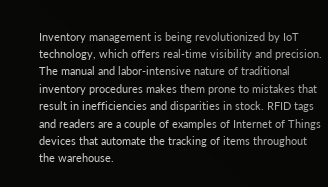Inventory management is being revolutionized by IoT technology, which offers real-time visibility and precision. The manual and labor-intensive nature of traditional inventory procedures makes them prone to mistakes that result in inefficiencies and disparities in stock. RFID tags and readers are a couple of examples of Internet of Things devices that automate the tracking of items throughout the warehouse.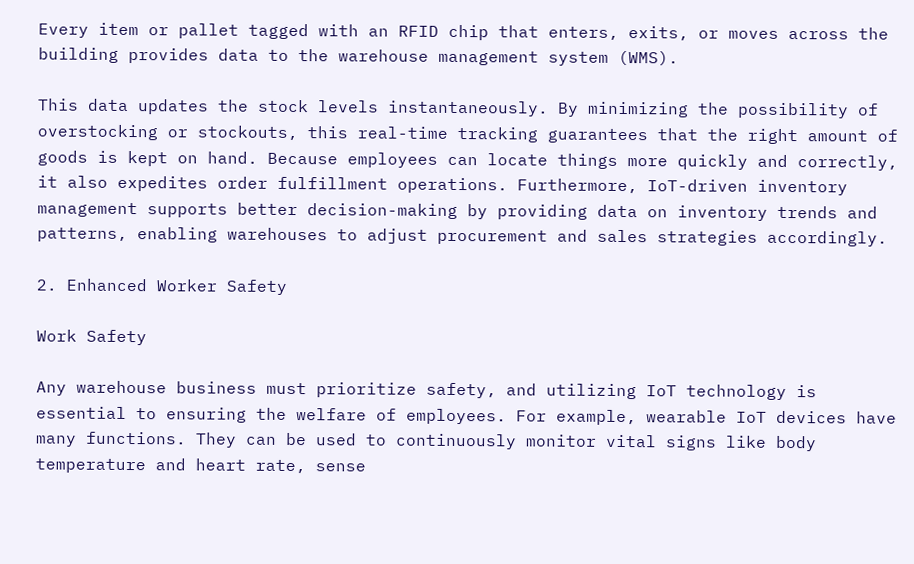Every item or pallet tagged with an RFID chip that enters, exits, or moves across the building provides data to the warehouse management system (WMS).

This data updates the stock levels instantaneously. By minimizing the possibility of overstocking or stockouts, this real-time tracking guarantees that the right amount of goods is kept on hand. Because employees can locate things more quickly and correctly, it also expedites order fulfillment operations. Furthermore, IoT-driven inventory management supports better decision-making by providing data on inventory trends and patterns, enabling warehouses to adjust procurement and sales strategies accordingly.

2. Enhanced Worker Safety

Work Safety

Any warehouse business must prioritize safety, and utilizing IoT technology is essential to ensuring the welfare of employees. For example, wearable IoT devices have many functions. They can be used to continuously monitor vital signs like body temperature and heart rate, sense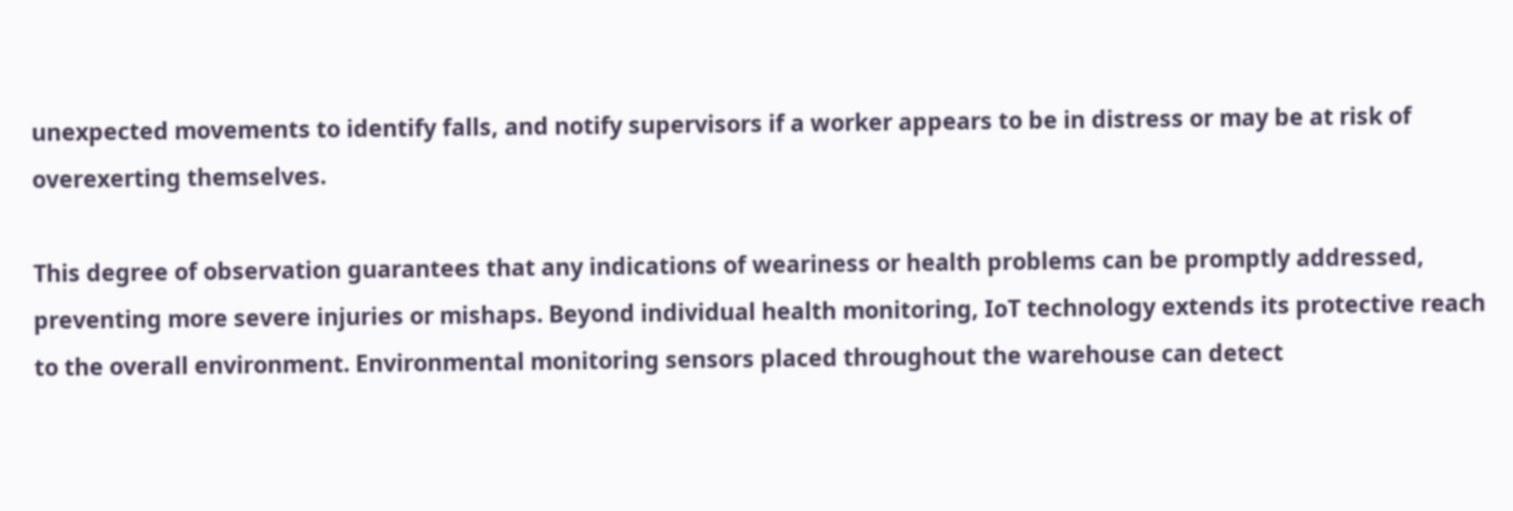unexpected movements to identify falls, and notify supervisors if a worker appears to be in distress or may be at risk of overexerting themselves.

This degree of observation guarantees that any indications of weariness or health problems can be promptly addressed, preventing more severe injuries or mishaps. Beyond individual health monitoring, IoT technology extends its protective reach to the overall environment. Environmental monitoring sensors placed throughout the warehouse can detect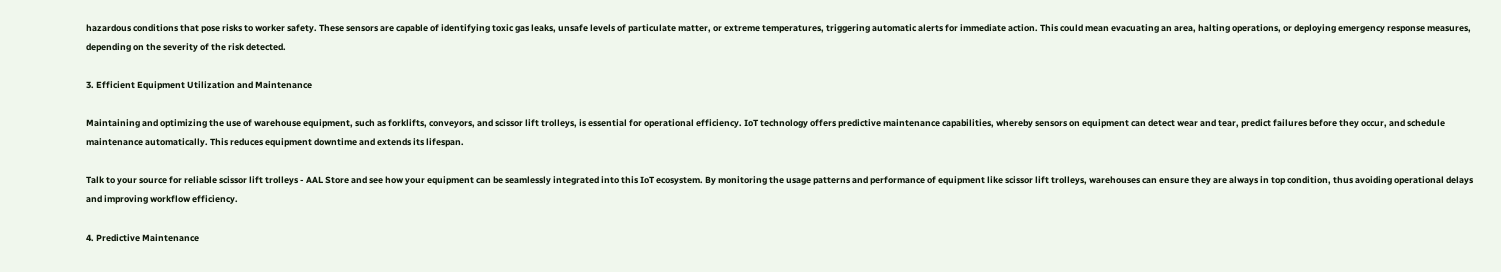hazardous conditions that pose risks to worker safety. These sensors are capable of identifying toxic gas leaks, unsafe levels of particulate matter, or extreme temperatures, triggering automatic alerts for immediate action. This could mean evacuating an area, halting operations, or deploying emergency response measures, depending on the severity of the risk detected.

3. Efficient Equipment Utilization and Maintenance

Maintaining and optimizing the use of warehouse equipment, such as forklifts, conveyors, and scissor lift trolleys, is essential for operational efficiency. IoT technology offers predictive maintenance capabilities, whereby sensors on equipment can detect wear and tear, predict failures before they occur, and schedule maintenance automatically. This reduces equipment downtime and extends its lifespan.

Talk to your source for reliable scissor lift trolleys - AAL Store and see how your equipment can be seamlessly integrated into this IoT ecosystem. By monitoring the usage patterns and performance of equipment like scissor lift trolleys, warehouses can ensure they are always in top condition, thus avoiding operational delays and improving workflow efficiency.

4. Predictive Maintenance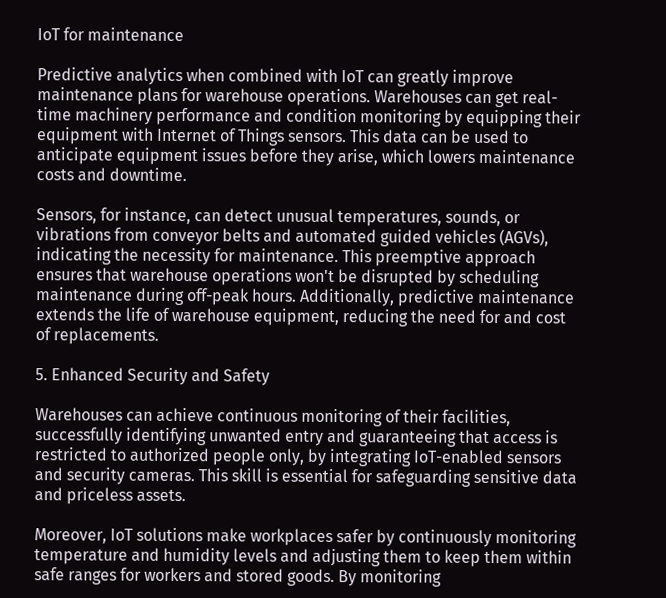IoT for maintenance

Predictive analytics when combined with IoT can greatly improve maintenance plans for warehouse operations. Warehouses can get real-time machinery performance and condition monitoring by equipping their equipment with Internet of Things sensors. This data can be used to anticipate equipment issues before they arise, which lowers maintenance costs and downtime.

Sensors, for instance, can detect unusual temperatures, sounds, or vibrations from conveyor belts and automated guided vehicles (AGVs), indicating the necessity for maintenance. This preemptive approach ensures that warehouse operations won't be disrupted by scheduling maintenance during off-peak hours. Additionally, predictive maintenance extends the life of warehouse equipment, reducing the need for and cost of replacements.

5. Enhanced Security and Safety

Warehouses can achieve continuous monitoring of their facilities, successfully identifying unwanted entry and guaranteeing that access is restricted to authorized people only, by integrating IoT-enabled sensors and security cameras. This skill is essential for safeguarding sensitive data and priceless assets.

Moreover, IoT solutions make workplaces safer by continuously monitoring temperature and humidity levels and adjusting them to keep them within safe ranges for workers and stored goods. By monitoring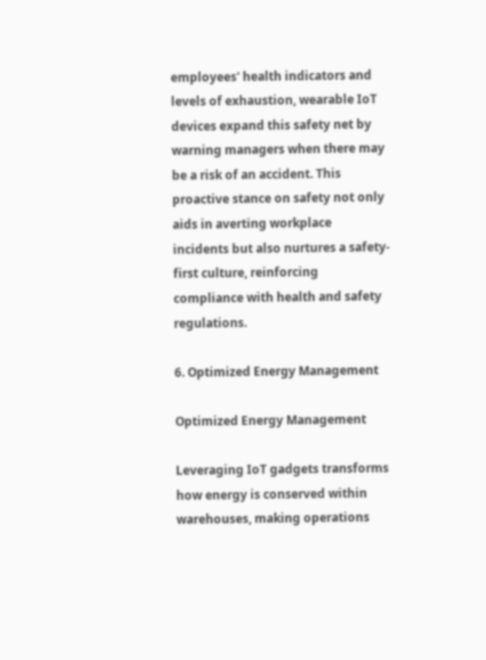employees' health indicators and levels of exhaustion, wearable IoT devices expand this safety net by warning managers when there may be a risk of an accident. This proactive stance on safety not only aids in averting workplace incidents but also nurtures a safety-first culture, reinforcing compliance with health and safety regulations.

6. Optimized Energy Management

Optimized Energy Management

Leveraging IoT gadgets transforms how energy is conserved within warehouses, making operations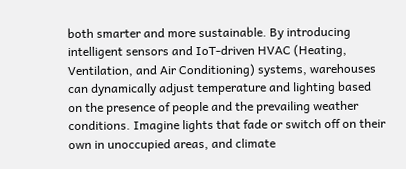both smarter and more sustainable. By introducing intelligent sensors and IoT-driven HVAC (Heating, Ventilation, and Air Conditioning) systems, warehouses can dynamically adjust temperature and lighting based on the presence of people and the prevailing weather conditions. Imagine lights that fade or switch off on their own in unoccupied areas, and climate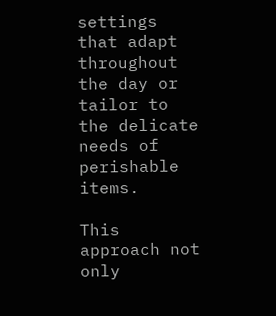settings that adapt throughout the day or tailor to the delicate needs of perishable items.

This approach not only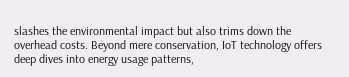slashes the environmental impact but also trims down the overhead costs. Beyond mere conservation, IoT technology offers deep dives into energy usage patterns,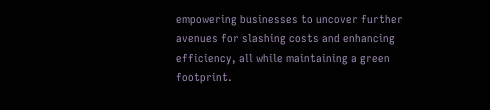empowering businesses to uncover further avenues for slashing costs and enhancing efficiency, all while maintaining a green footprint.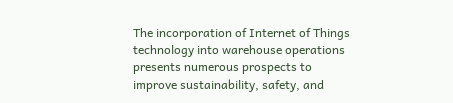The incorporation of Internet of Things technology into warehouse operations presents numerous prospects to improve sustainability, safety, and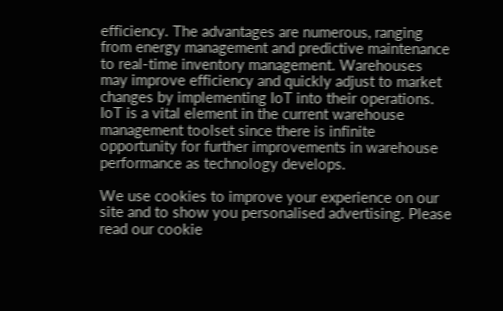efficiency. The advantages are numerous, ranging from energy management and predictive maintenance to real-time inventory management. Warehouses may improve efficiency and quickly adjust to market changes by implementing IoT into their operations. IoT is a vital element in the current warehouse management toolset since there is infinite opportunity for further improvements in warehouse performance as technology develops.

We use cookies to improve your experience on our site and to show you personalised advertising. Please read our cookie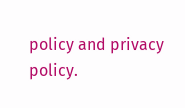policy and privacy policy.